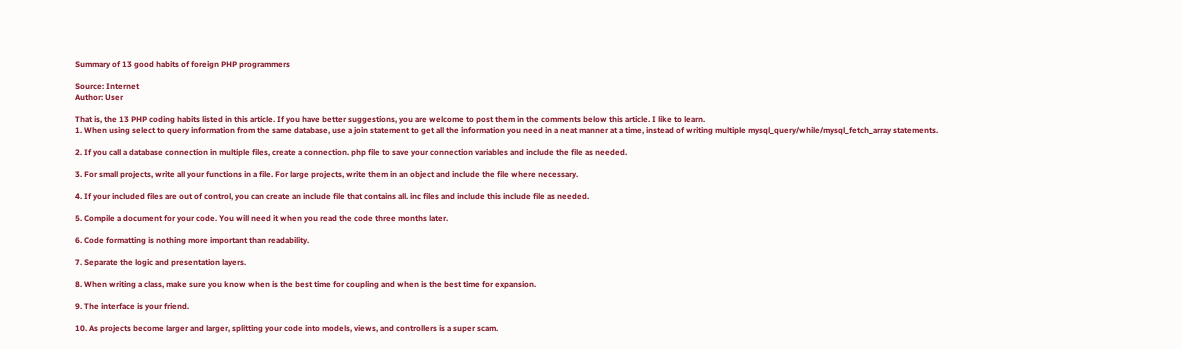Summary of 13 good habits of foreign PHP programmers

Source: Internet
Author: User

That is, the 13 PHP coding habits listed in this article. If you have better suggestions, you are welcome to post them in the comments below this article. I like to learn.
1. When using select to query information from the same database, use a join statement to get all the information you need in a neat manner at a time, instead of writing multiple mysql_query/while/mysql_fetch_array statements.

2. If you call a database connection in multiple files, create a connection. php file to save your connection variables and include the file as needed.

3. For small projects, write all your functions in a file. For large projects, write them in an object and include the file where necessary.

4. If your included files are out of control, you can create an include file that contains all. inc files and include this include file as needed.

5. Compile a document for your code. You will need it when you read the code three months later.

6. Code formatting is nothing more important than readability.

7. Separate the logic and presentation layers.

8. When writing a class, make sure you know when is the best time for coupling and when is the best time for expansion.

9. The interface is your friend.

10. As projects become larger and larger, splitting your code into models, views, and controllers is a super scam.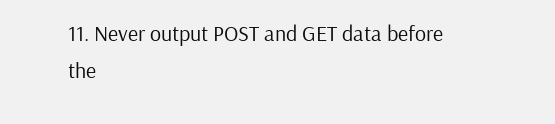11. Never output POST and GET data before the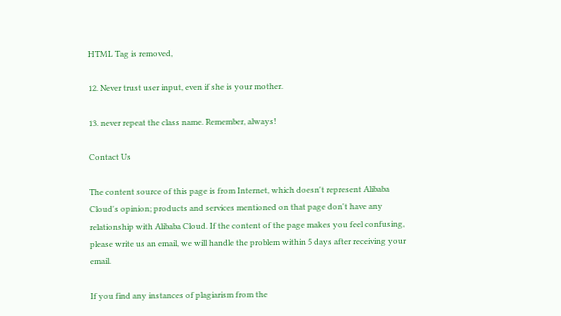HTML Tag is removed,

12. Never trust user input, even if she is your mother.

13. never repeat the class name. Remember, always!

Contact Us

The content source of this page is from Internet, which doesn't represent Alibaba Cloud's opinion; products and services mentioned on that page don't have any relationship with Alibaba Cloud. If the content of the page makes you feel confusing, please write us an email, we will handle the problem within 5 days after receiving your email.

If you find any instances of plagiarism from the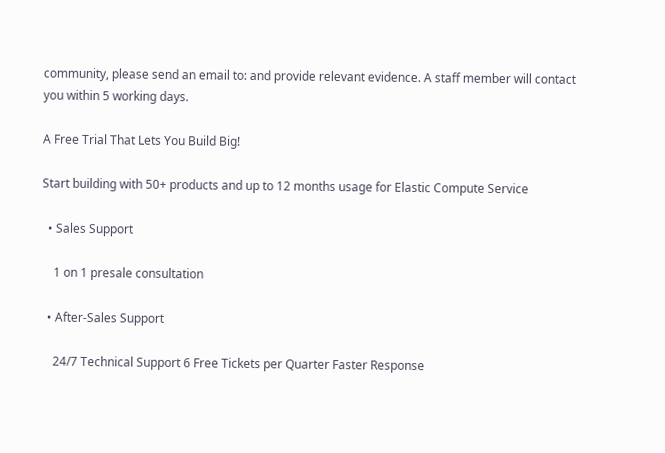community, please send an email to: and provide relevant evidence. A staff member will contact you within 5 working days.

A Free Trial That Lets You Build Big!

Start building with 50+ products and up to 12 months usage for Elastic Compute Service

  • Sales Support

    1 on 1 presale consultation

  • After-Sales Support

    24/7 Technical Support 6 Free Tickets per Quarter Faster Response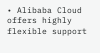• Alibaba Cloud offers highly flexible support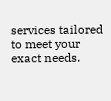services tailored to meet your exact needs.